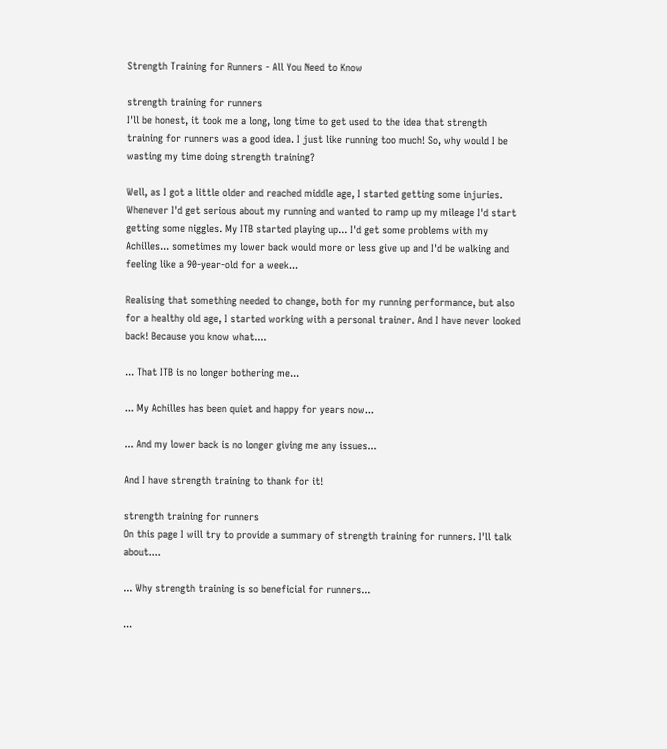Strength Training for Runners - All You Need to Know

strength training for runners
I'll be honest, it took me a long, long time to get used to the idea that strength training for runners was a good idea. I just like running too much! So, why would I be wasting my time doing strength training?

Well, as I got a little older and reached middle age, I started getting some injuries. Whenever I'd get serious about my running and wanted to ramp up my mileage I'd start getting some niggles. My ITB started playing up... I'd get some problems with my Achilles... sometimes my lower back would more or less give up and I'd be walking and feeling like a 90-year-old for a week...

Realising that something needed to change, both for my running performance, but also for a healthy old age, I started working with a personal trainer. And I have never looked back! Because you know what....

... That ITB is no longer bothering me...

... My Achilles has been quiet and happy for years now...

... And my lower back is no longer giving me any issues...

And I have strength training to thank for it!

strength training for runners
On this page I will try to provide a summary of strength training for runners. I'll talk about....

... Why strength training is so beneficial for runners...

...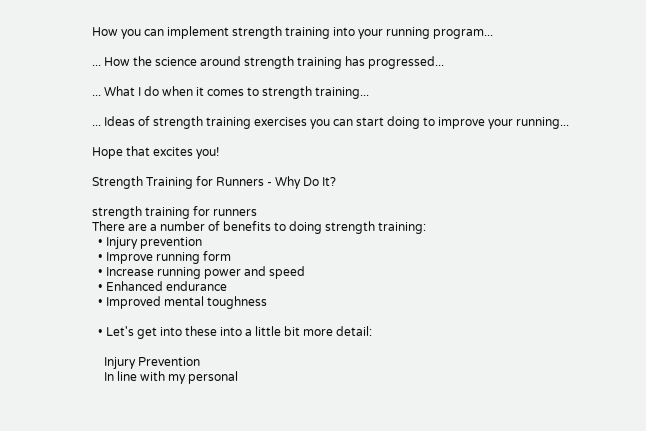How you can implement strength training into your running program...

... How the science around strength training has progressed...

... What I do when it comes to strength training...

... Ideas of strength training exercises you can start doing to improve your running...

Hope that excites you!

Strength Training for Runners - Why Do It?

strength training for runners
There are a number of benefits to doing strength training:
  • Injury prevention
  • Improve running form
  • Increase running power and speed
  • Enhanced endurance
  • Improved mental toughness

  • Let's get into these into a little bit more detail:

    Injury Prevention
    In line with my personal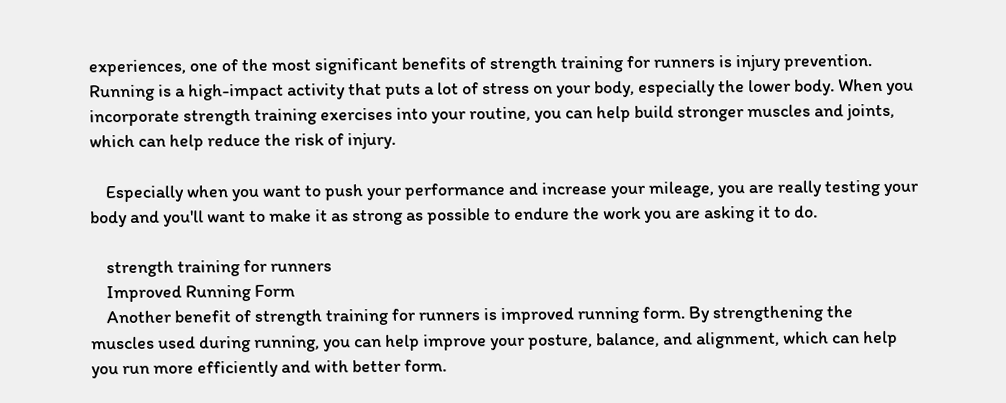experiences, one of the most significant benefits of strength training for runners is injury prevention. Running is a high-impact activity that puts a lot of stress on your body, especially the lower body. When you incorporate strength training exercises into your routine, you can help build stronger muscles and joints, which can help reduce the risk of injury.

    Especially when you want to push your performance and increase your mileage, you are really testing your body and you'll want to make it as strong as possible to endure the work you are asking it to do.

    strength training for runners
    Improved Running Form
    Another benefit of strength training for runners is improved running form. By strengthening the muscles used during running, you can help improve your posture, balance, and alignment, which can help you run more efficiently and with better form.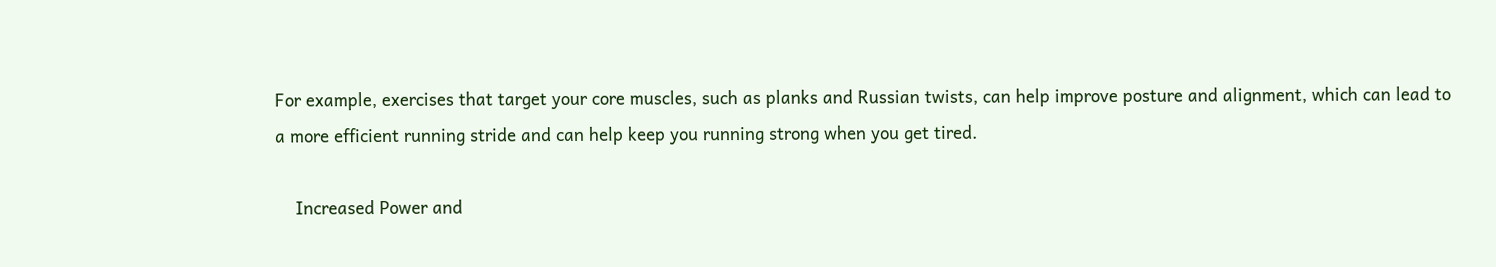For example, exercises that target your core muscles, such as planks and Russian twists, can help improve posture and alignment, which can lead to a more efficient running stride and can help keep you running strong when you get tired.

    Increased Power and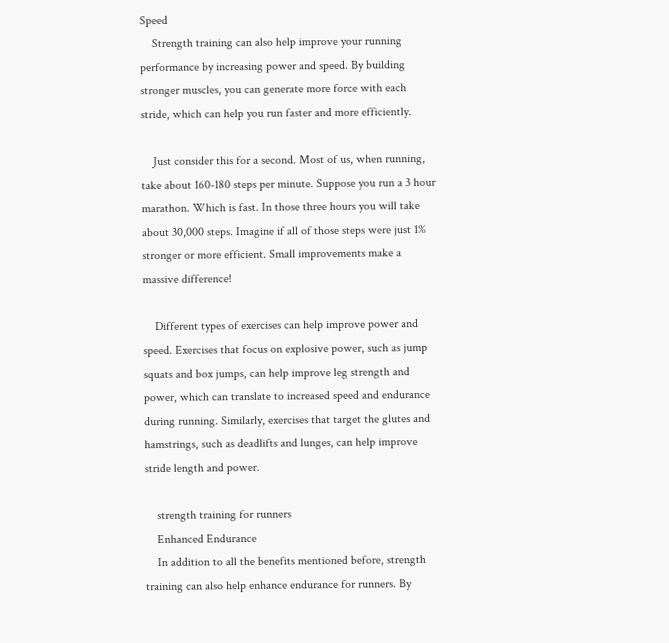Speed
    Strength training can also help improve your running performance by increasing power and speed. By building stronger muscles, you can generate more force with each stride, which can help you run faster and more efficiently.

    Just consider this for a second. Most of us, when running, take about 160-180 steps per minute. Suppose you run a 3 hour marathon. Which is fast. In those three hours you will take about 30,000 steps. Imagine if all of those steps were just 1% stronger or more efficient. Small improvements make a massive difference!

    Different types of exercises can help improve power and speed. Exercises that focus on explosive power, such as jump squats and box jumps, can help improve leg strength and power, which can translate to increased speed and endurance during running. Similarly, exercises that target the glutes and hamstrings, such as deadlifts and lunges, can help improve stride length and power.

    strength training for runners
    Enhanced Endurance
    In addition to all the benefits mentioned before, strength training can also help enhance endurance for runners. By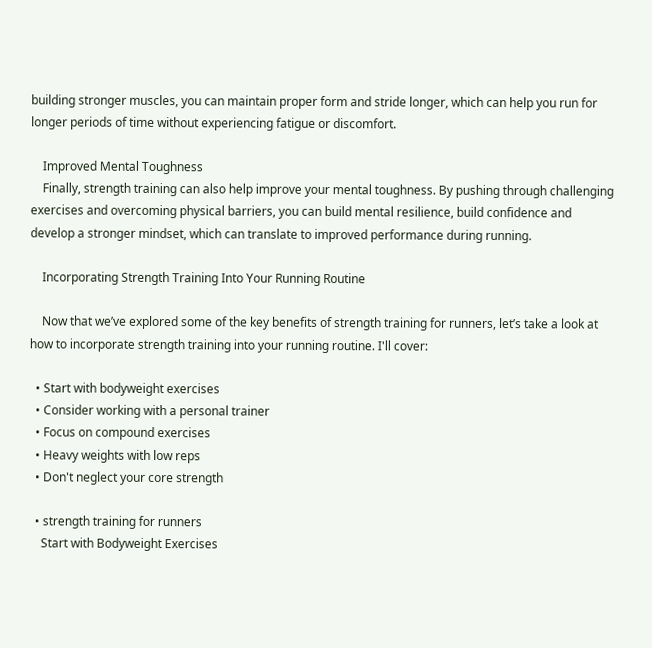building stronger muscles, you can maintain proper form and stride longer, which can help you run for longer periods of time without experiencing fatigue or discomfort.

    Improved Mental Toughness
    Finally, strength training can also help improve your mental toughness. By pushing through challenging exercises and overcoming physical barriers, you can build mental resilience, build confidence and develop a stronger mindset, which can translate to improved performance during running.

    Incorporating Strength Training Into Your Running Routine

    Now that we’ve explored some of the key benefits of strength training for runners, let’s take a look at how to incorporate strength training into your running routine. I'll cover:

  • Start with bodyweight exercises
  • Consider working with a personal trainer
  • Focus on compound exercises
  • Heavy weights with low reps
  • Don't neglect your core strength

  • strength training for runners
    Start with Bodyweight Exercises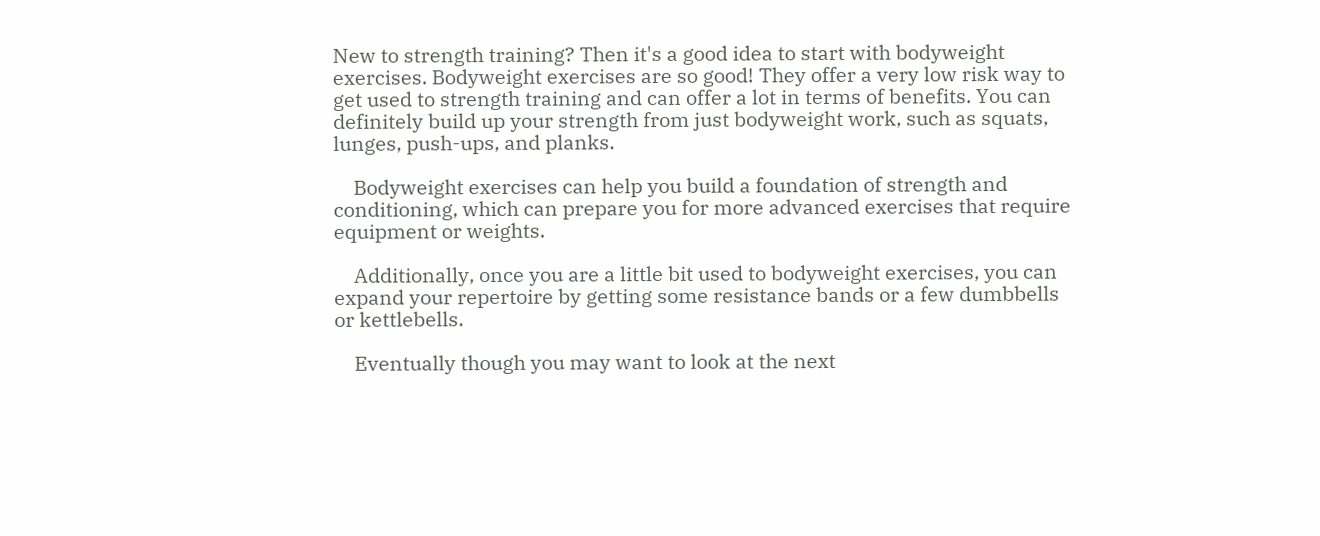New to strength training? Then it's a good idea to start with bodyweight exercises. Bodyweight exercises are so good! They offer a very low risk way to get used to strength training and can offer a lot in terms of benefits. You can definitely build up your strength from just bodyweight work, such as squats, lunges, push-ups, and planks.

    Bodyweight exercises can help you build a foundation of strength and conditioning, which can prepare you for more advanced exercises that require equipment or weights.

    Additionally, once you are a little bit used to bodyweight exercises, you can expand your repertoire by getting some resistance bands or a few dumbbells or kettlebells.

    Eventually though you may want to look at the next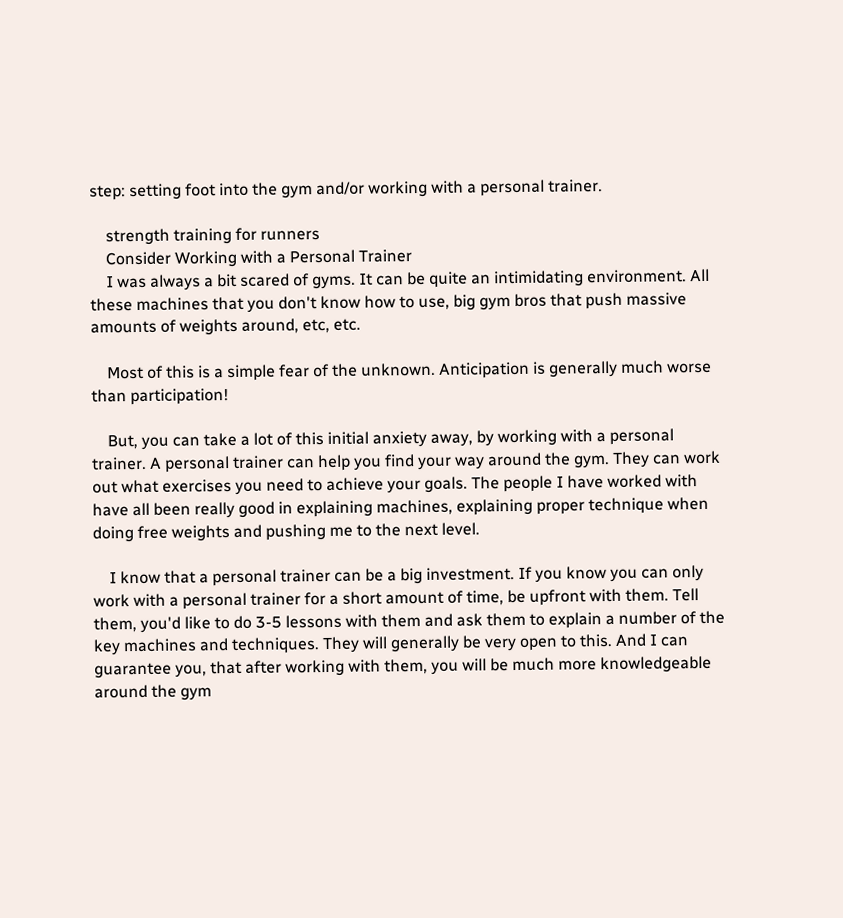step: setting foot into the gym and/or working with a personal trainer.

    strength training for runners
    Consider Working with a Personal Trainer
    I was always a bit scared of gyms. It can be quite an intimidating environment. All these machines that you don't know how to use, big gym bros that push massive amounts of weights around, etc, etc.

    Most of this is a simple fear of the unknown. Anticipation is generally much worse than participation!

    But, you can take a lot of this initial anxiety away, by working with a personal trainer. A personal trainer can help you find your way around the gym. They can work out what exercises you need to achieve your goals. The people I have worked with have all been really good in explaining machines, explaining proper technique when doing free weights and pushing me to the next level.

    I know that a personal trainer can be a big investment. If you know you can only work with a personal trainer for a short amount of time, be upfront with them. Tell them, you'd like to do 3-5 lessons with them and ask them to explain a number of the key machines and techniques. They will generally be very open to this. And I can guarantee you, that after working with them, you will be much more knowledgeable around the gym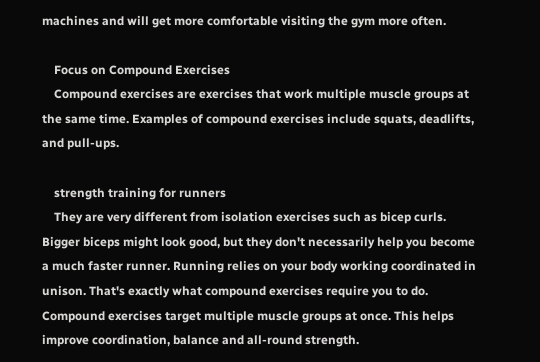machines and will get more comfortable visiting the gym more often.

    Focus on Compound Exercises
    Compound exercises are exercises that work multiple muscle groups at the same time. Examples of compound exercises include squats, deadlifts, and pull-ups.

    strength training for runners
    They are very different from isolation exercises such as bicep curls. Bigger biceps might look good, but they don't necessarily help you become a much faster runner. Running relies on your body working coordinated in unison. That's exactly what compound exercises require you to do. Compound exercises target multiple muscle groups at once. This helps improve coordination, balance and all-round strength.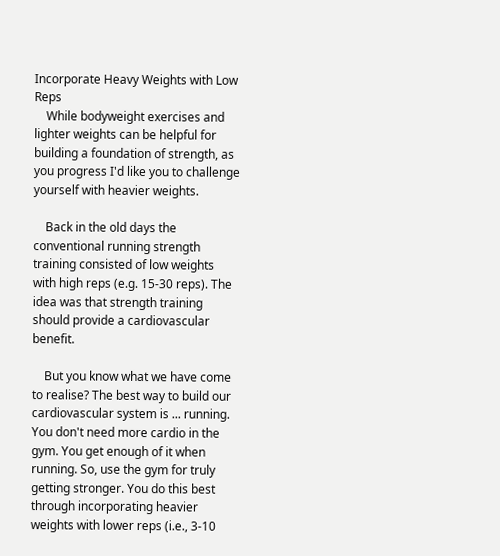Incorporate Heavy Weights with Low Reps
    While bodyweight exercises and lighter weights can be helpful for building a foundation of strength, as you progress I'd like you to challenge yourself with heavier weights.

    Back in the old days the conventional running strength training consisted of low weights with high reps (e.g. 15-30 reps). The idea was that strength training should provide a cardiovascular benefit.

    But you know what we have come to realise? The best way to build our cardiovascular system is ... running. You don't need more cardio in the gym. You get enough of it when running. So, use the gym for truly getting stronger. You do this best through incorporating heavier weights with lower reps (i.e., 3-10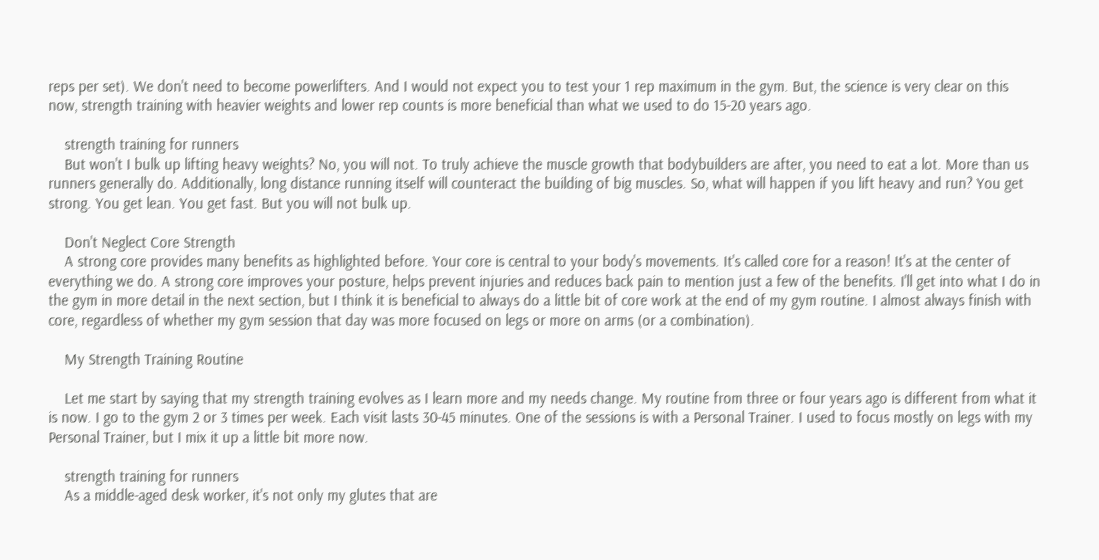reps per set). We don't need to become powerlifters. And I would not expect you to test your 1 rep maximum in the gym. But, the science is very clear on this now, strength training with heavier weights and lower rep counts is more beneficial than what we used to do 15-20 years ago.

    strength training for runners
    But won't I bulk up lifting heavy weights? No, you will not. To truly achieve the muscle growth that bodybuilders are after, you need to eat a lot. More than us runners generally do. Additionally, long distance running itself will counteract the building of big muscles. So, what will happen if you lift heavy and run? You get strong. You get lean. You get fast. But you will not bulk up.

    Don't Neglect Core Strength
    A strong core provides many benefits as highlighted before. Your core is central to your body's movements. It's called core for a reason! It's at the center of everything we do. A strong core improves your posture, helps prevent injuries and reduces back pain to mention just a few of the benefits. I'll get into what I do in the gym in more detail in the next section, but I think it is beneficial to always do a little bit of core work at the end of my gym routine. I almost always finish with core, regardless of whether my gym session that day was more focused on legs or more on arms (or a combination).

    My Strength Training Routine

    Let me start by saying that my strength training evolves as I learn more and my needs change. My routine from three or four years ago is different from what it is now. I go to the gym 2 or 3 times per week. Each visit lasts 30-45 minutes. One of the sessions is with a Personal Trainer. I used to focus mostly on legs with my Personal Trainer, but I mix it up a little bit more now.

    strength training for runners
    As a middle-aged desk worker, it's not only my glutes that are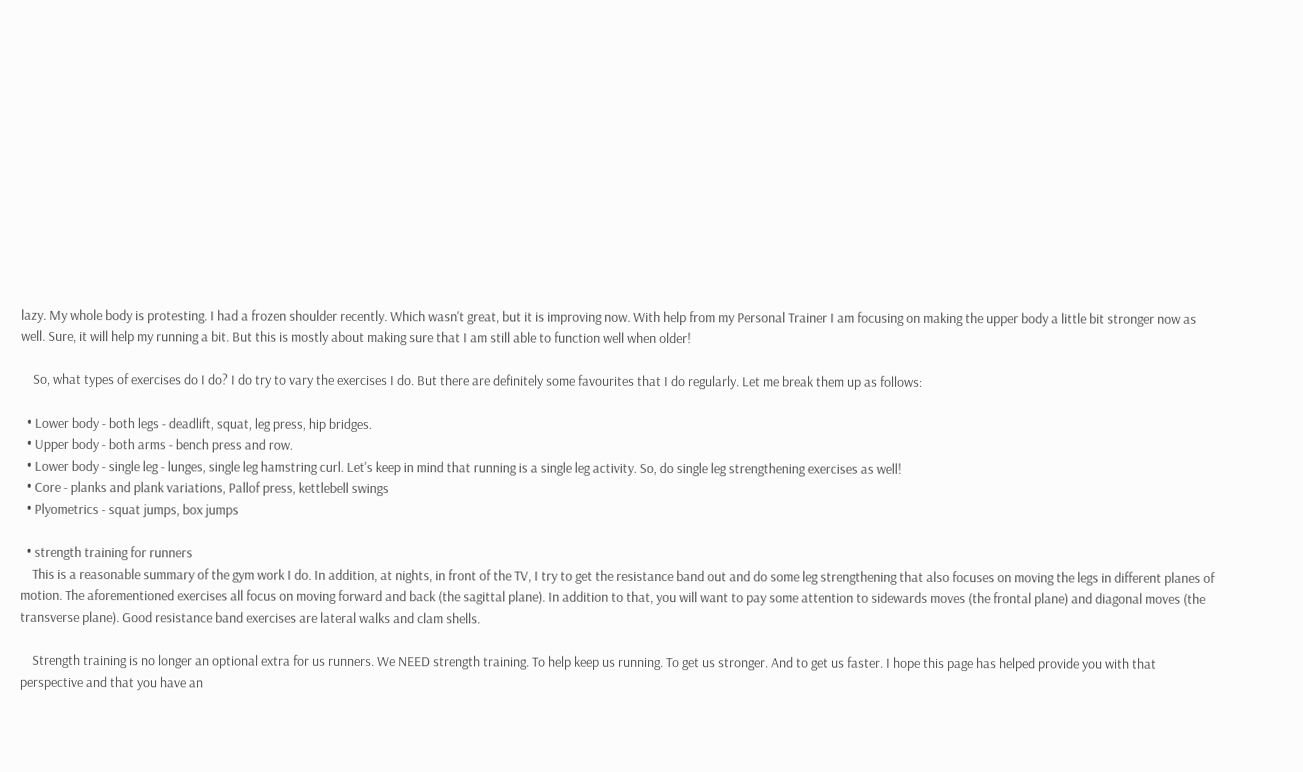lazy. My whole body is protesting. I had a frozen shoulder recently. Which wasn't great, but it is improving now. With help from my Personal Trainer I am focusing on making the upper body a little bit stronger now as well. Sure, it will help my running a bit. But this is mostly about making sure that I am still able to function well when older!

    So, what types of exercises do I do? I do try to vary the exercises I do. But there are definitely some favourites that I do regularly. Let me break them up as follows:

  • Lower body - both legs - deadlift, squat, leg press, hip bridges.
  • Upper body - both arms - bench press and row.
  • Lower body - single leg - lunges, single leg hamstring curl. Let's keep in mind that running is a single leg activity. So, do single leg strengthening exercises as well!
  • Core - planks and plank variations, Pallof press, kettlebell swings
  • Plyometrics - squat jumps, box jumps

  • strength training for runners
    This is a reasonable summary of the gym work I do. In addition, at nights, in front of the TV, I try to get the resistance band out and do some leg strengthening that also focuses on moving the legs in different planes of motion. The aforementioned exercises all focus on moving forward and back (the sagittal plane). In addition to that, you will want to pay some attention to sidewards moves (the frontal plane) and diagonal moves (the transverse plane). Good resistance band exercises are lateral walks and clam shells.

    Strength training is no longer an optional extra for us runners. We NEED strength training. To help keep us running. To get us stronger. And to get us faster. I hope this page has helped provide you with that perspective and that you have an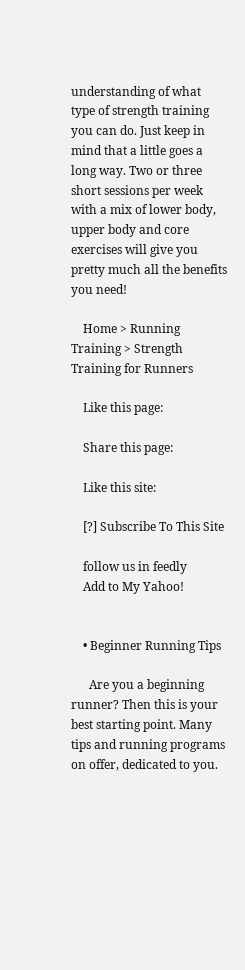understanding of what type of strength training you can do. Just keep in mind that a little goes a long way. Two or three short sessions per week with a mix of lower body, upper body and core exercises will give you pretty much all the benefits you need!

    Home > Running Training > Strength Training for Runners

    Like this page:

    Share this page:

    Like this site:

    [?] Subscribe To This Site

    follow us in feedly
    Add to My Yahoo!


    • Beginner Running Tips

      Are you a beginning runner? Then this is your best starting point. Many tips and running programs on offer, dedicated to you.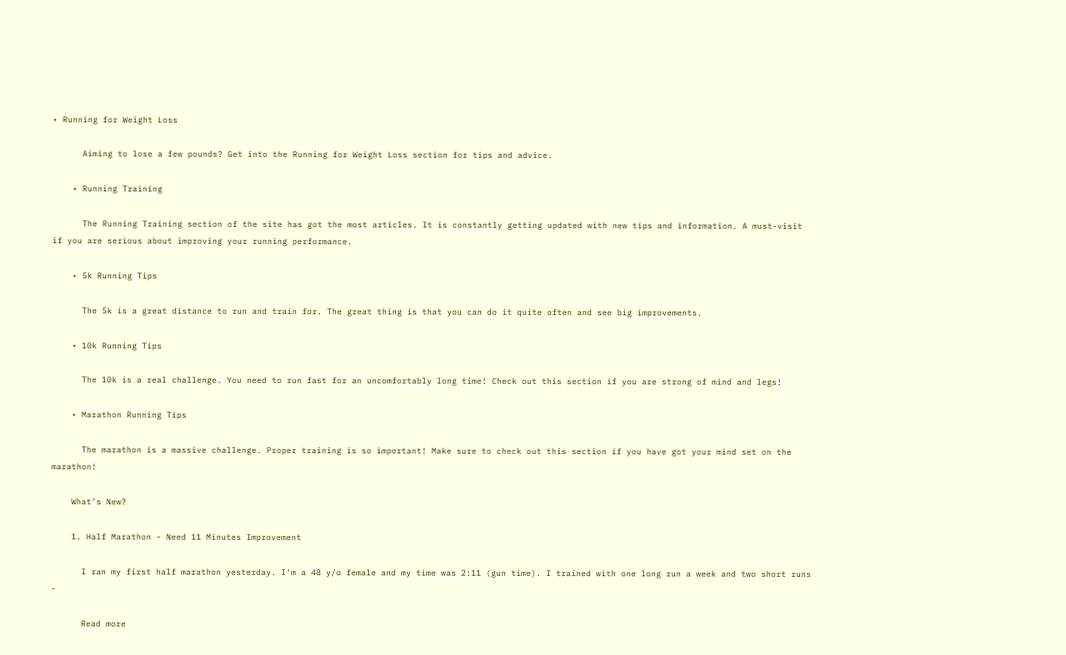• Running for Weight Loss

      Aiming to lose a few pounds? Get into the Running for Weight Loss section for tips and advice.

    • Running Training

      The Running Training section of the site has got the most articles. It is constantly getting updated with new tips and information. A must-visit if you are serious about improving your running performance.

    • 5k Running Tips

      The 5k is a great distance to run and train for. The great thing is that you can do it quite often and see big improvements.

    • 10k Running Tips

      The 10k is a real challenge. You need to run fast for an uncomfortably long time! Check out this section if you are strong of mind and legs!

    • Marathon Running Tips

      The marathon is a massive challenge. Proper training is so important! Make sure to check out this section if you have got your mind set on the marathon!

    What's New?

    1. Half Marathon - Need 11 Minutes Improvement

      I ran my first half marathon yesterday. I'm a 48 y/o female and my time was 2:11 (gun time). I trained with one long run a week and two short runs -

      Read more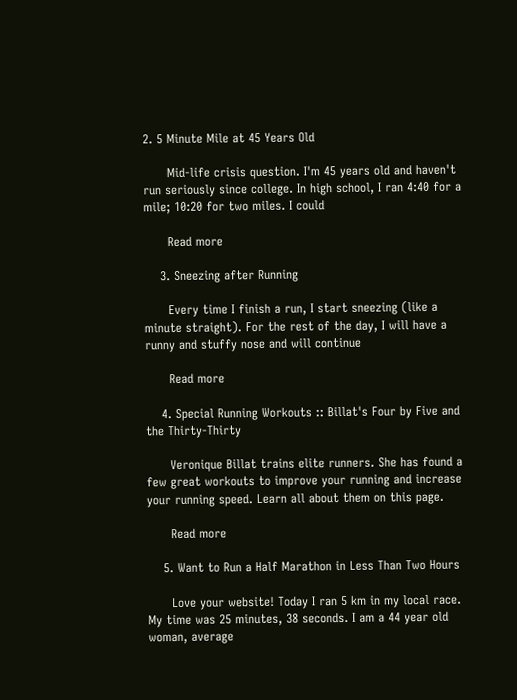2. 5 Minute Mile at 45 Years Old

      Mid-life crisis question. I'm 45 years old and haven't run seriously since college. In high school, I ran 4:40 for a mile; 10:20 for two miles. I could

      Read more

    3. Sneezing after Running

      Every time I finish a run, I start sneezing (like a minute straight). For the rest of the day, I will have a runny and stuffy nose and will continue

      Read more

    4. Special Running Workouts :: Billat's Four by Five and the Thirty-Thirty

      Veronique Billat trains elite runners. She has found a few great workouts to improve your running and increase your running speed. Learn all about them on this page.

      Read more

    5. Want to Run a Half Marathon in Less Than Two Hours

      Love your website! Today I ran 5 km in my local race. My time was 25 minutes, 38 seconds. I am a 44 year old woman, average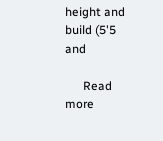height and build (5'5 and

      Read more